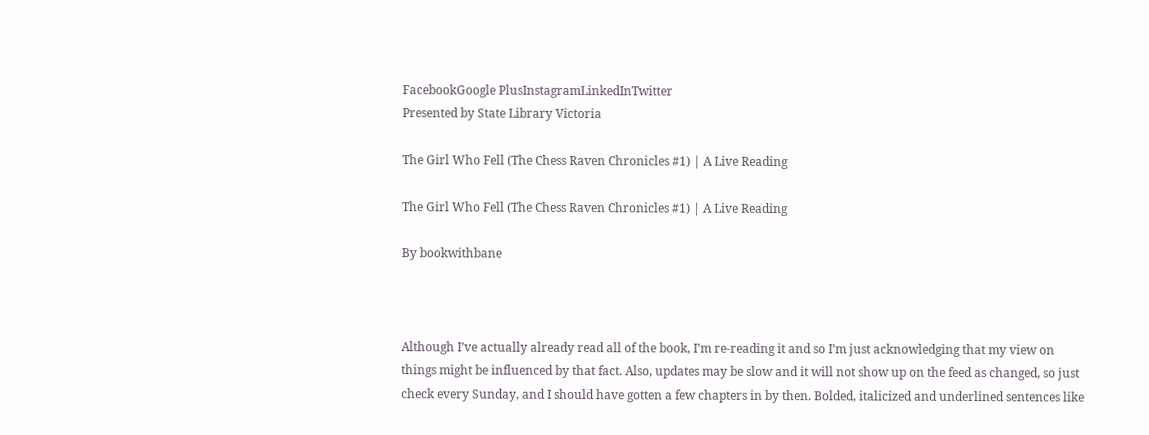FacebookGoogle PlusInstagramLinkedInTwitter
Presented by State Library Victoria

The Girl Who Fell (The Chess Raven Chronicles #1) | A Live Reading

The Girl Who Fell (The Chess Raven Chronicles #1) | A Live Reading

By bookwithbane



Although I’ve actually already read all of the book, I’m re-reading it and so I’m just acknowledging that my view on things might be influenced by that fact. Also, updates may be slow and it will not show up on the feed as changed, so just check every Sunday, and I should have gotten a few chapters in by then. Bolded, italicized and underlined sentences like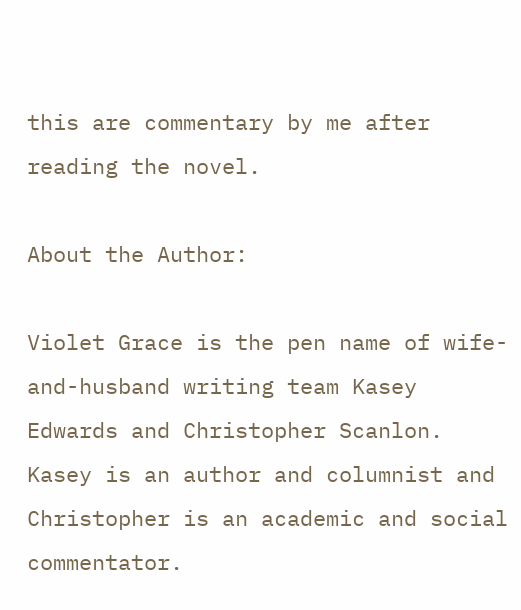this are commentary by me after reading the novel.

About the Author:

Violet Grace is the pen name of wife-and-husband writing team Kasey Edwards and Christopher Scanlon. Kasey is an author and columnist and Christopher is an academic and social commentator.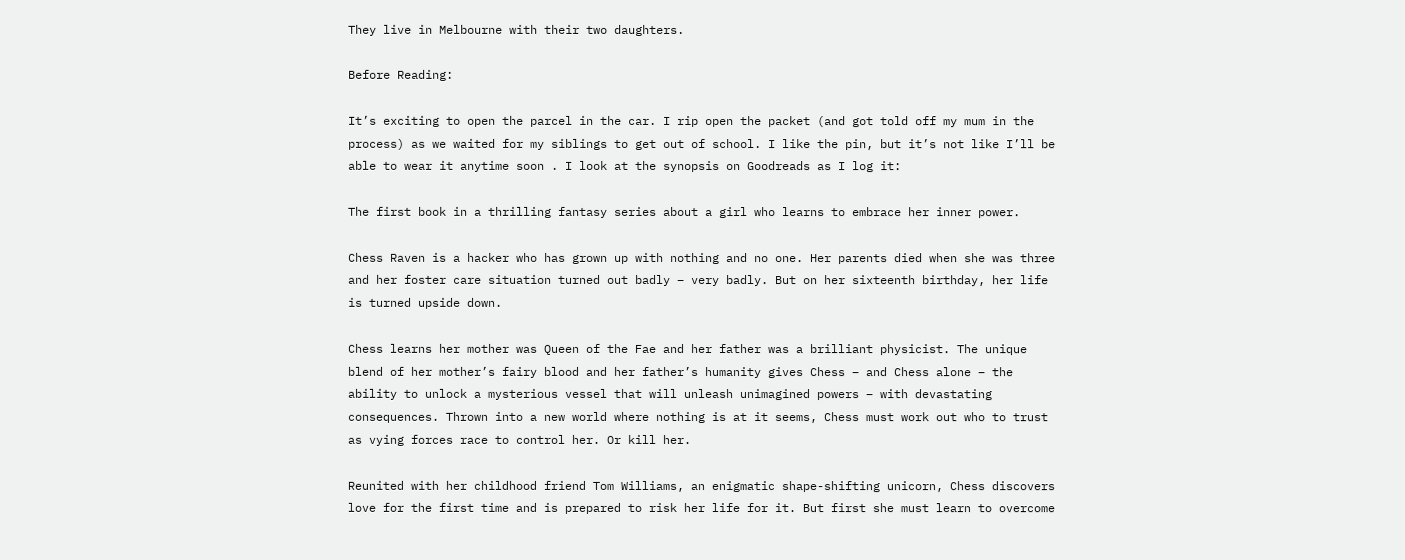They live in Melbourne with their two daughters.

Before Reading:

It’s exciting to open the parcel in the car. I rip open the packet (and got told off my mum in the process) as we waited for my siblings to get out of school. I like the pin, but it’s not like I’ll be able to wear it anytime soon . I look at the synopsis on Goodreads as I log it:

The first book in a thrilling fantasy series about a girl who learns to embrace her inner power.

Chess Raven is a hacker who has grown up with nothing and no one. Her parents died when she was three and her foster care situation turned out badly – very badly. But on her sixteenth birthday, her life is turned upside down.

Chess learns her mother was Queen of the Fae and her father was a brilliant physicist. The unique blend of her mother’s fairy blood and her father’s humanity gives Chess – and Chess alone – the ability to unlock a mysterious vessel that will unleash unimagined powers – with devastating consequences. Thrown into a new world where nothing is at it seems, Chess must work out who to trust as vying forces race to control her. Or kill her.

Reunited with her childhood friend Tom Williams, an enigmatic shape-shifting unicorn, Chess discovers love for the first time and is prepared to risk her life for it. But first she must learn to overcome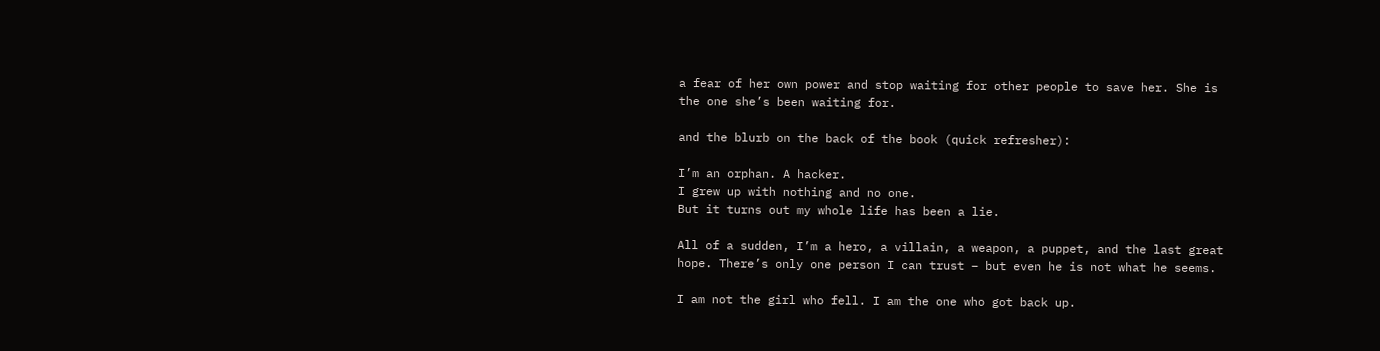a fear of her own power and stop waiting for other people to save her. She is the one she’s been waiting for.

and the blurb on the back of the book (quick refresher):

I’m an orphan. A hacker.
I grew up with nothing and no one.
But it turns out my whole life has been a lie.

All of a sudden, I’m a hero, a villain, a weapon, a puppet, and the last great hope. There’s only one person I can trust – but even he is not what he seems.

I am not the girl who fell. I am the one who got back up.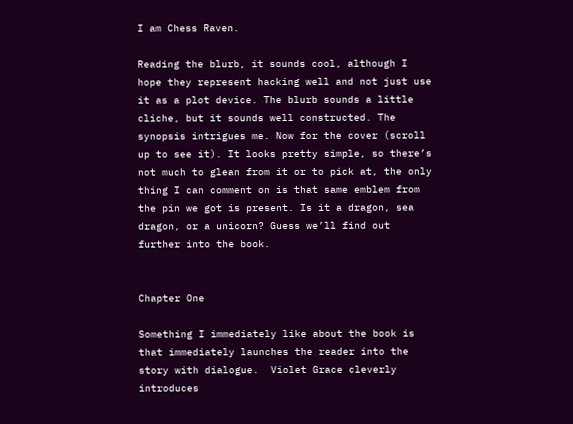I am Chess Raven.

Reading the blurb, it sounds cool, although I hope they represent hacking well and not just use it as a plot device. The blurb sounds a little cliche, but it sounds well constructed. The synopsis intrigues me. Now for the cover (scroll up to see it). It looks pretty simple, so there’s not much to glean from it or to pick at, the only thing I can comment on is that same emblem from the pin we got is present. Is it a dragon, sea dragon, or a unicorn? Guess we’ll find out further into the book.


Chapter One

Something I immediately like about the book is that immediately launches the reader into the story with dialogue.  Violet Grace cleverly introduces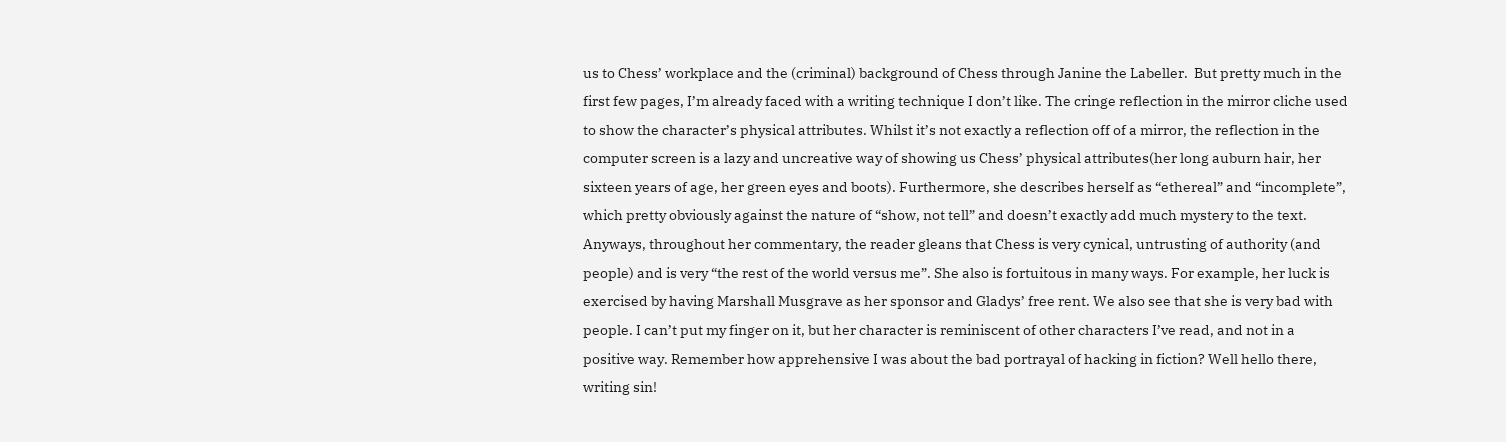us to Chess’ workplace and the (criminal) background of Chess through Janine the Labeller.  But pretty much in the first few pages, I’m already faced with a writing technique I don’t like. The cringe reflection in the mirror cliche used to show the character’s physical attributes. Whilst it’s not exactly a reflection off of a mirror, the reflection in the computer screen is a lazy and uncreative way of showing us Chess’ physical attributes(her long auburn hair, her sixteen years of age, her green eyes and boots). Furthermore, she describes herself as “ethereal” and “incomplete”, which pretty obviously against the nature of “show, not tell” and doesn’t exactly add much mystery to the text. Anyways, throughout her commentary, the reader gleans that Chess is very cynical, untrusting of authority (and people) and is very “the rest of the world versus me”. She also is fortuitous in many ways. For example, her luck is exercised by having Marshall Musgrave as her sponsor and Gladys’ free rent. We also see that she is very bad with people. I can’t put my finger on it, but her character is reminiscent of other characters I’ve read, and not in a positive way. Remember how apprehensive I was about the bad portrayal of hacking in fiction? Well hello there, writing sin!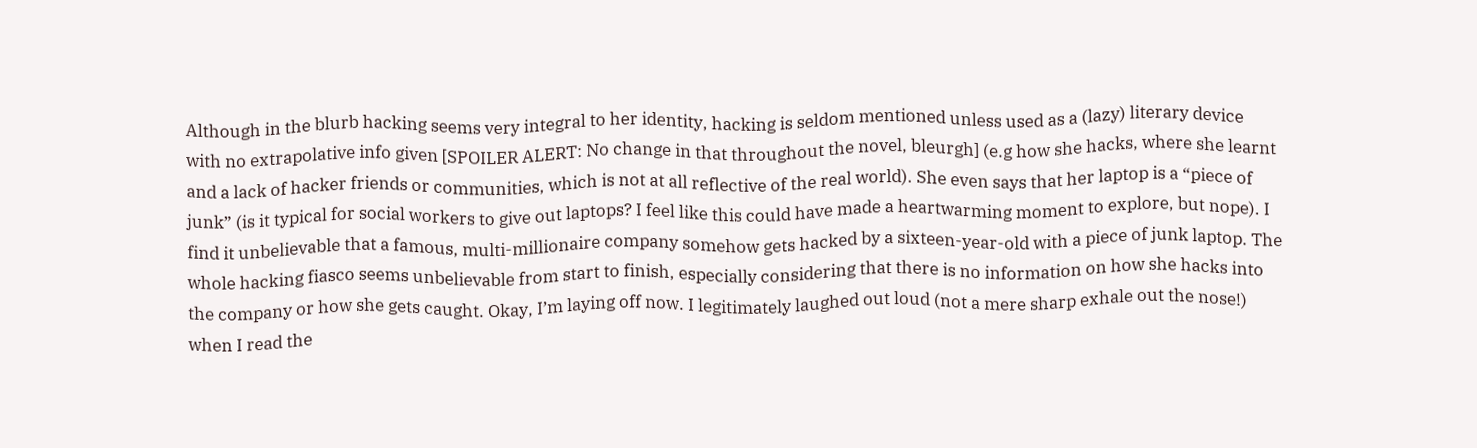Although in the blurb hacking seems very integral to her identity, hacking is seldom mentioned unless used as a (lazy) literary device with no extrapolative info given [SPOILER ALERT: No change in that throughout the novel, bleurgh] (e.g how she hacks, where she learnt and a lack of hacker friends or communities, which is not at all reflective of the real world). She even says that her laptop is a “piece of junk” (is it typical for social workers to give out laptops? I feel like this could have made a heartwarming moment to explore, but nope). I find it unbelievable that a famous, multi-millionaire company somehow gets hacked by a sixteen-year-old with a piece of junk laptop. The whole hacking fiasco seems unbelievable from start to finish, especially considering that there is no information on how she hacks into the company or how she gets caught. Okay, I’m laying off now. I legitimately laughed out loud (not a mere sharp exhale out the nose!) when I read the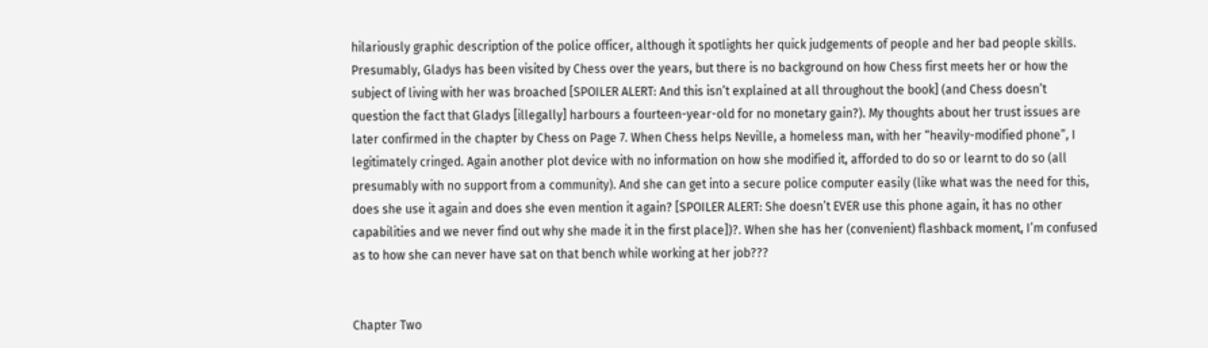hilariously graphic description of the police officer, although it spotlights her quick judgements of people and her bad people skills. Presumably, Gladys has been visited by Chess over the years, but there is no background on how Chess first meets her or how the subject of living with her was broached [SPOILER ALERT: And this isn’t explained at all throughout the book] (and Chess doesn’t question the fact that Gladys [illegally] harbours a fourteen-year-old for no monetary gain?). My thoughts about her trust issues are later confirmed in the chapter by Chess on Page 7. When Chess helps Neville, a homeless man, with her “heavily-modified phone”, I legitimately cringed. Again another plot device with no information on how she modified it, afforded to do so or learnt to do so (all presumably with no support from a community). And she can get into a secure police computer easily (like what was the need for this, does she use it again and does she even mention it again? [SPOILER ALERT: She doesn’t EVER use this phone again, it has no other capabilities and we never find out why she made it in the first place])?. When she has her (convenient) flashback moment, I’m confused as to how she can never have sat on that bench while working at her job???


Chapter Two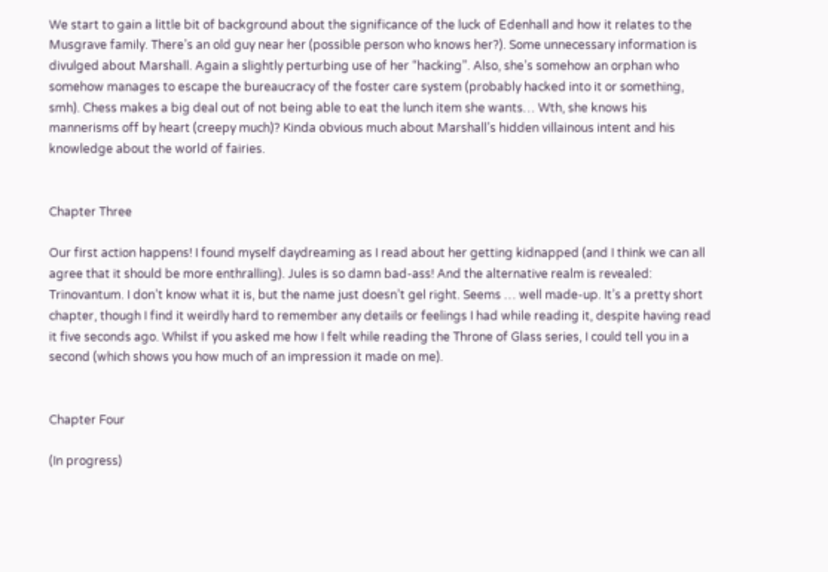We start to gain a little bit of background about the significance of the luck of Edenhall and how it relates to the Musgrave family. There’s an old guy near her (possible person who knows her?). Some unnecessary information is divulged about Marshall. Again a slightly perturbing use of her “hacking”. Also, she’s somehow an orphan who somehow manages to escape the bureaucracy of the foster care system (probably hacked into it or something, smh). Chess makes a big deal out of not being able to eat the lunch item she wants… Wth, she knows his mannerisms off by heart (creepy much)? Kinda obvious much about Marshall’s hidden villainous intent and his knowledge about the world of fairies.


Chapter Three

Our first action happens! I found myself daydreaming as I read about her getting kidnapped (and I think we can all agree that it should be more enthralling). Jules is so damn bad-ass! And the alternative realm is revealed: Trinovantum. I don’t know what it is, but the name just doesn’t gel right. Seems … well made-up. It’s a pretty short chapter, though I find it weirdly hard to remember any details or feelings I had while reading it, despite having read it five seconds ago. Whilst if you asked me how I felt while reading the Throne of Glass series, I could tell you in a second (which shows you how much of an impression it made on me).


Chapter Four

(In progress)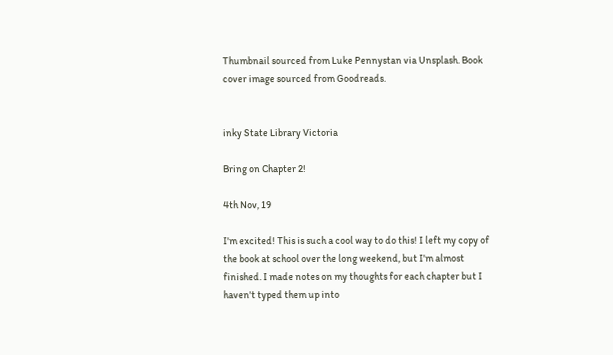Thumbnail sourced from Luke Pennystan via Unsplash. Book cover image sourced from Goodreads.


inky State Library Victoria

Bring on Chapter 2!

4th Nov, 19

I'm excited! This is such a cool way to do this! I left my copy of the book at school over the long weekend, but I'm almost finished. I made notes on my thoughts for each chapter but I haven't typed them up into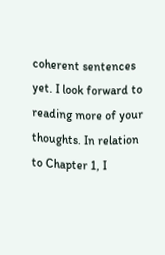coherent sentences yet. I look forward to reading more of your thoughts. In relation to Chapter 1, I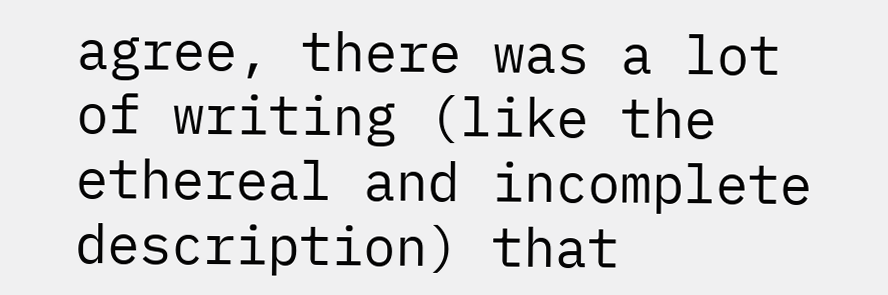agree, there was a lot of writing (like the ethereal and incomplete description) that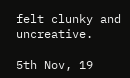felt clunky and uncreative.

5th Nov, 19